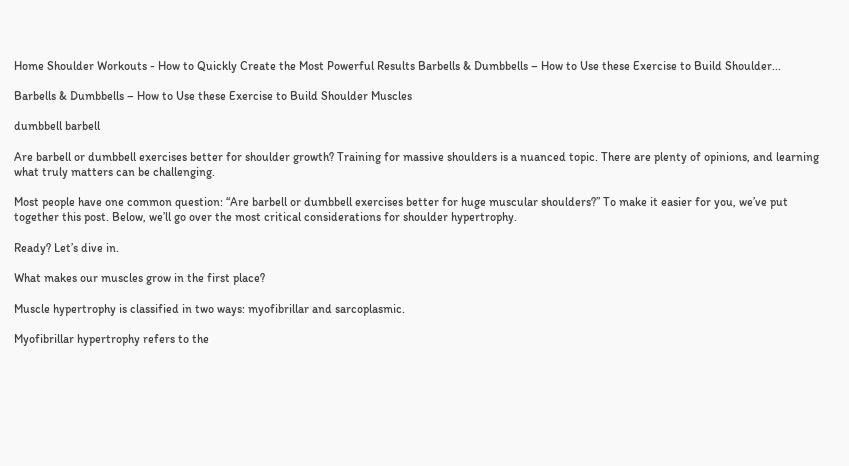Home Shoulder Workouts - How to Quickly Create the Most Powerful Results Barbells & Dumbbells – How to Use these Exercise to Build Shoulder...

Barbells & Dumbbells – How to Use these Exercise to Build Shoulder Muscles

dumbbell barbell

Are barbell or dumbbell exercises better for shoulder growth? Training for massive shoulders is a nuanced topic. There are plenty of opinions, and learning what truly matters can be challenging.

Most people have one common question: “Are barbell or dumbbell exercises better for huge muscular shoulders?” To make it easier for you, we’ve put together this post. Below, we’ll go over the most critical considerations for shoulder hypertrophy.

Ready? Let’s dive in.

What makes our muscles grow in the first place?

Muscle hypertrophy is classified in two ways: myofibrillar and sarcoplasmic.

Myofibrillar hypertrophy refers to the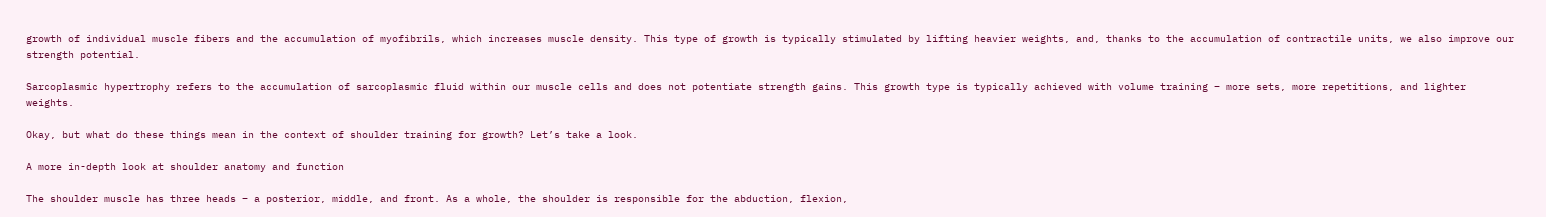growth of individual muscle fibers and the accumulation of myofibrils, which increases muscle density. This type of growth is typically stimulated by lifting heavier weights, and, thanks to the accumulation of contractile units, we also improve our strength potential.

Sarcoplasmic hypertrophy refers to the accumulation of sarcoplasmic fluid within our muscle cells and does not potentiate strength gains. This growth type is typically achieved with volume training – more sets, more repetitions, and lighter weights.

Okay, but what do these things mean in the context of shoulder training for growth? Let’s take a look.

A more in-depth look at shoulder anatomy and function

The shoulder muscle has three heads – a posterior, middle, and front. As a whole, the shoulder is responsible for the abduction, flexion,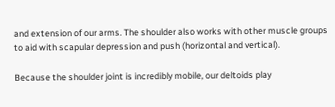and extension of our arms. The shoulder also works with other muscle groups to aid with scapular depression and push (horizontal and vertical).

Because the shoulder joint is incredibly mobile, our deltoids play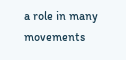a role in many movements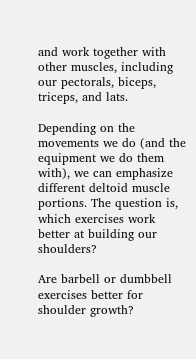and work together with other muscles, including our pectorals, biceps, triceps, and lats.

Depending on the movements we do (and the equipment we do them with), we can emphasize different deltoid muscle portions. The question is, which exercises work better at building our shoulders?

Are barbell or dumbbell exercises better for shoulder growth?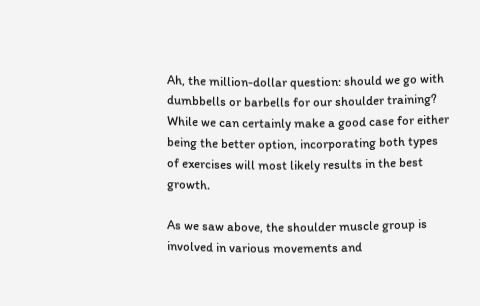Ah, the million-dollar question: should we go with dumbbells or barbells for our shoulder training? While we can certainly make a good case for either being the better option, incorporating both types of exercises will most likely results in the best growth.

As we saw above, the shoulder muscle group is involved in various movements and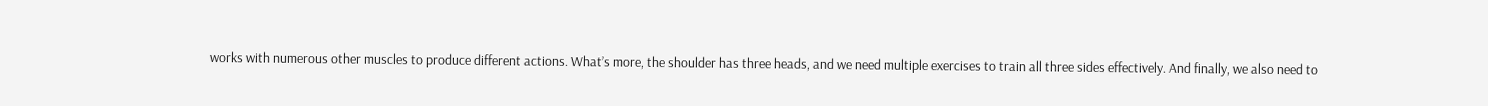works with numerous other muscles to produce different actions. What’s more, the shoulder has three heads, and we need multiple exercises to train all three sides effectively. And finally, we also need to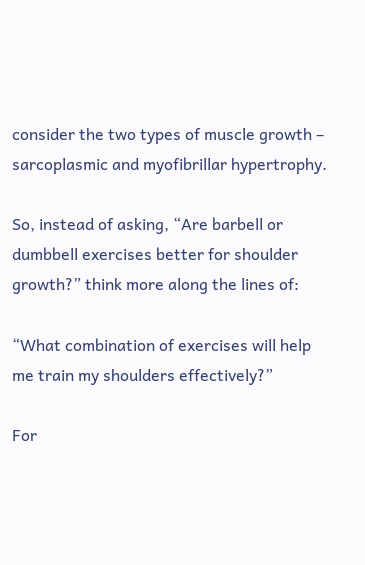consider the two types of muscle growth – sarcoplasmic and myofibrillar hypertrophy.

So, instead of asking, “Are barbell or dumbbell exercises better for shoulder growth?” think more along the lines of:

“What combination of exercises will help me train my shoulders effectively?”

For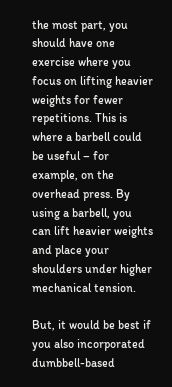the most part, you should have one exercise where you focus on lifting heavier weights for fewer repetitions. This is where a barbell could be useful – for example, on the overhead press. By using a barbell, you can lift heavier weights and place your shoulders under higher mechanical tension.

But, it would be best if you also incorporated dumbbell-based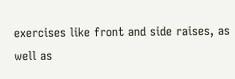exercises like front and side raises, as well as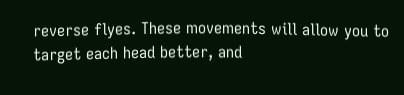reverse flyes. These movements will allow you to target each head better, and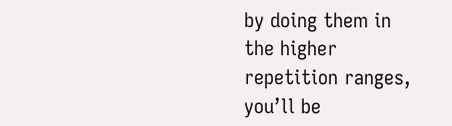by doing them in the higher repetition ranges, you’ll be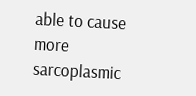able to cause more sarcoplasmic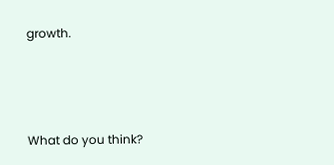growth.



What do you think?